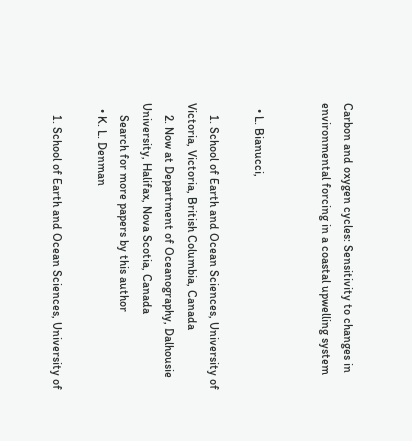Carbon and oxygen cycles: Sensitivity to changes in environmental forcing in a coastal upwelling system


  • L. Bianucci,

    1. School of Earth and Ocean Sciences, University of Victoria, Victoria, British Columbia, Canada
    2. Now at Department of Oceanography, Dalhousie University, Halifax, Nova Scotia, Canada
    Search for more papers by this author
  • K. L. Denman

    1. School of Earth and Ocean Sciences, University of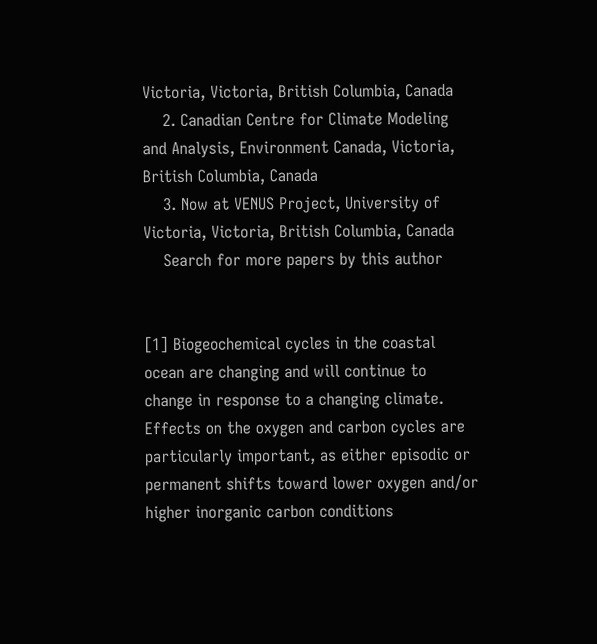Victoria, Victoria, British Columbia, Canada
    2. Canadian Centre for Climate Modeling and Analysis, Environment Canada, Victoria, British Columbia, Canada
    3. Now at VENUS Project, University of Victoria, Victoria, British Columbia, Canada
    Search for more papers by this author


[1] Biogeochemical cycles in the coastal ocean are changing and will continue to change in response to a changing climate. Effects on the oxygen and carbon cycles are particularly important, as either episodic or permanent shifts toward lower oxygen and/or higher inorganic carbon conditions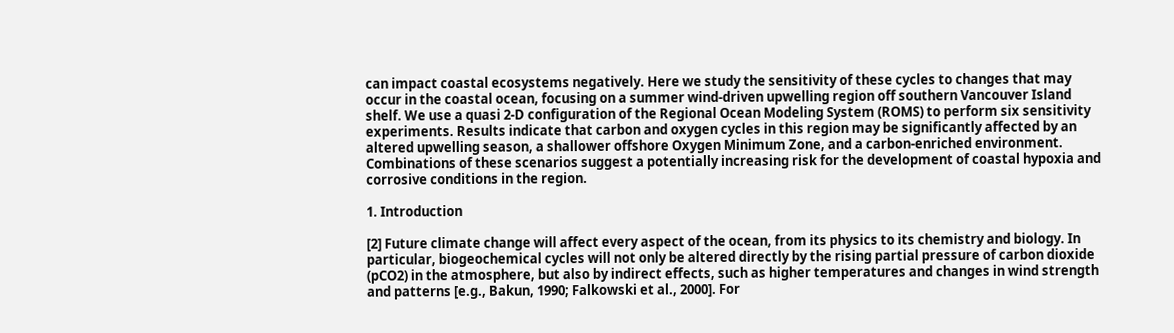can impact coastal ecosystems negatively. Here we study the sensitivity of these cycles to changes that may occur in the coastal ocean, focusing on a summer wind-driven upwelling region off southern Vancouver Island shelf. We use a quasi 2-D configuration of the Regional Ocean Modeling System (ROMS) to perform six sensitivity experiments. Results indicate that carbon and oxygen cycles in this region may be significantly affected by an altered upwelling season, a shallower offshore Oxygen Minimum Zone, and a carbon-enriched environment. Combinations of these scenarios suggest a potentially increasing risk for the development of coastal hypoxia and corrosive conditions in the region.

1. Introduction

[2] Future climate change will affect every aspect of the ocean, from its physics to its chemistry and biology. In particular, biogeochemical cycles will not only be altered directly by the rising partial pressure of carbon dioxide (pCO2) in the atmosphere, but also by indirect effects, such as higher temperatures and changes in wind strength and patterns [e.g., Bakun, 1990; Falkowski et al., 2000]. For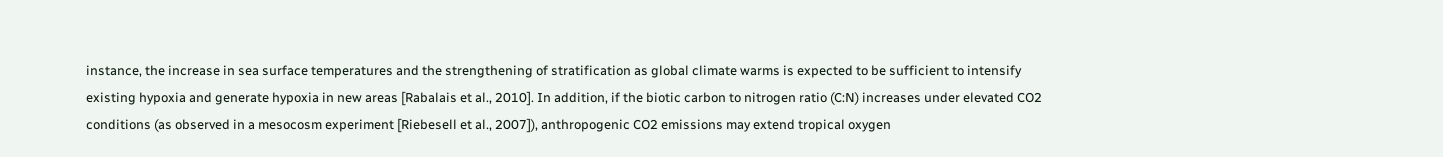instance, the increase in sea surface temperatures and the strengthening of stratification as global climate warms is expected to be sufficient to intensify existing hypoxia and generate hypoxia in new areas [Rabalais et al., 2010]. In addition, if the biotic carbon to nitrogen ratio (C:N) increases under elevated CO2 conditions (as observed in a mesocosm experiment [Riebesell et al., 2007]), anthropogenic CO2 emissions may extend tropical oxygen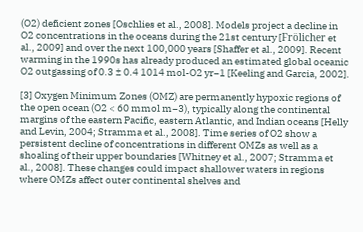(O2) deficient zones [Oschlies et al., 2008]. Models project a decline in O2 concentrations in the oceans during the 21st century [Frölicher et al., 2009] and over the next 100,000 years [Shaffer et al., 2009]. Recent warming in the 1990s has already produced an estimated global oceanic O2 outgassing of 0.3 ± 0.4 1014 mol-O2 yr−1 [Keeling and Garcia, 2002].

[3] Oxygen Minimum Zones (OMZ) are permanently hypoxic regions of the open ocean (O2 < 60 mmol m−3), typically along the continental margins of the eastern Pacific, eastern Atlantic, and Indian oceans [Helly and Levin, 2004; Stramma et al., 2008]. Time series of O2 show a persistent decline of concentrations in different OMZs as well as a shoaling of their upper boundaries [Whitney et al., 2007; Stramma et al., 2008]. These changes could impact shallower waters in regions where OMZs affect outer continental shelves and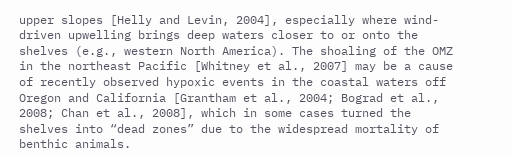upper slopes [Helly and Levin, 2004], especially where wind-driven upwelling brings deep waters closer to or onto the shelves (e.g., western North America). The shoaling of the OMZ in the northeast Pacific [Whitney et al., 2007] may be a cause of recently observed hypoxic events in the coastal waters off Oregon and California [Grantham et al., 2004; Bograd et al., 2008; Chan et al., 2008], which in some cases turned the shelves into “dead zones” due to the widespread mortality of benthic animals.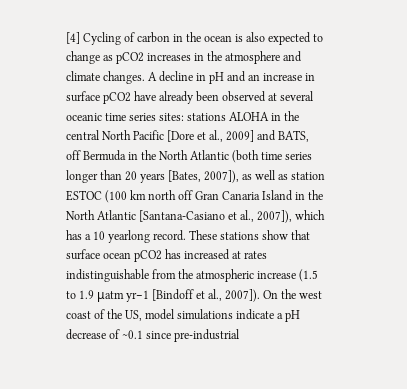[4] Cycling of carbon in the ocean is also expected to change as pCO2 increases in the atmosphere and climate changes. A decline in pH and an increase in surface pCO2 have already been observed at several oceanic time series sites: stations ALOHA in the central North Pacific [Dore et al., 2009] and BATS, off Bermuda in the North Atlantic (both time series longer than 20 years [Bates, 2007]), as well as station ESTOC (100 km north off Gran Canaria Island in the North Atlantic [Santana-Casiano et al., 2007]), which has a 10 yearlong record. These stations show that surface ocean pCO2 has increased at rates indistinguishable from the atmospheric increase (1.5 to 1.9 μatm yr−1 [Bindoff et al., 2007]). On the west coast of the US, model simulations indicate a pH decrease of ∼0.1 since pre-industrial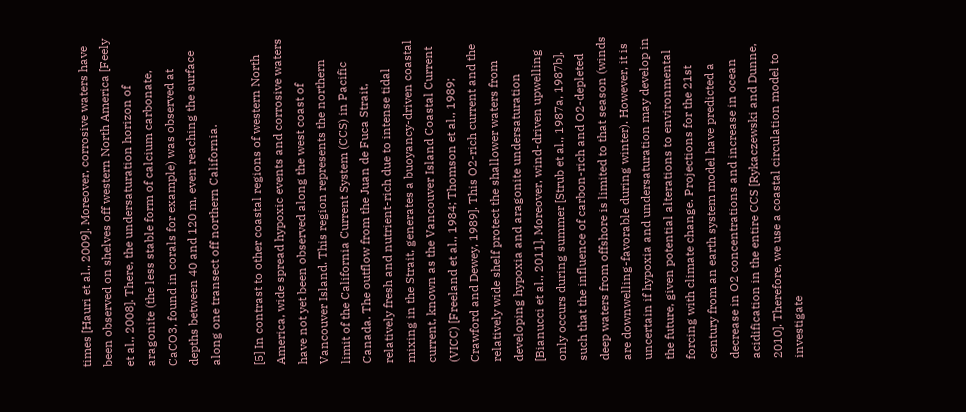times [Hauri et al., 2009]. Moreover, corrosive waters have been observed on shelves off western North America [Feely et al., 2008]. There, the undersaturation horizon of aragonite (the less stable form of calcium carbonate, CaCO3, found in corals for example) was observed at depths between 40 and 120 m, even reaching the surface along one transect off northern California.

[5] In contrast to other coastal regions of western North America, wide spread hypoxic events and corrosive waters have not yet been observed along the west coast of Vancouver Island. This region represents the northern limit of the California Current System (CCS) in Pacific Canada. The outflow from the Juan de Fuca Strait, relatively fresh and nutrient-rich due to intense tidal mixing in the Strait, generates a buoyancy-driven coastal current, known as the Vancouver Island Coastal Current (VICC) [Freeland et al., 1984; Thomson et al., 1989; Crawford and Dewey, 1989]. This O2-rich current and the relatively wide shelf protect the shallower waters from developing hypoxia and aragonite undersaturation [Bianucci et al., 2011]. Moreover, wind-driven upwelling only occurs during summer [Strub et al., 1987a, 1987b], such that the influence of carbon-rich and O2-depleted deep waters from offshore is limited to that season (winds are downwelling-favorable during winter). However, it is uncertain if hypoxia and undersaturation may develop in the future, given potential alterations to environmental forcing with climate change. Projections for the 21st century from an earth system model have predicted a decrease in O2 concentrations and increase in ocean acidification in the entire CCS [Rykaczewski and Dunne, 2010]. Therefore, we use a coastal circulation model to investigate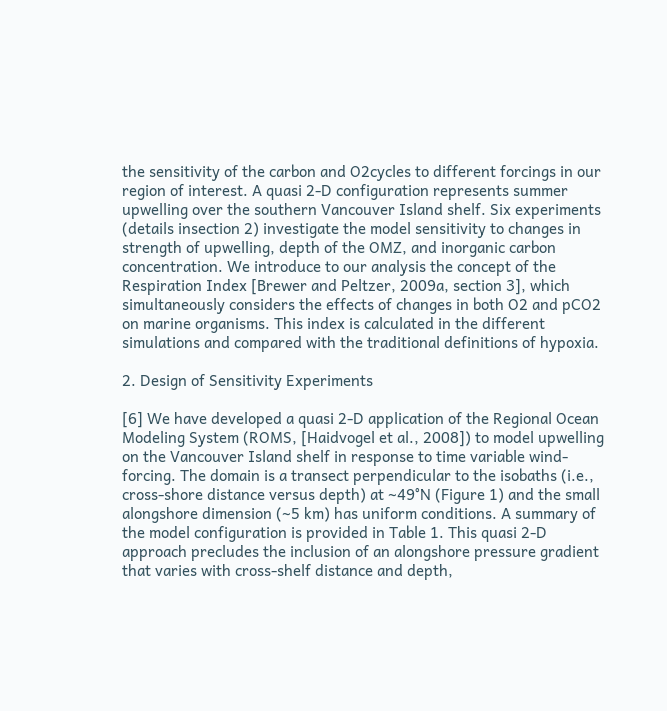the sensitivity of the carbon and O2cycles to different forcings in our region of interest. A quasi 2-D configuration represents summer upwelling over the southern Vancouver Island shelf. Six experiments (details insection 2) investigate the model sensitivity to changes in strength of upwelling, depth of the OMZ, and inorganic carbon concentration. We introduce to our analysis the concept of the Respiration Index [Brewer and Peltzer, 2009a, section 3], which simultaneously considers the effects of changes in both O2 and pCO2 on marine organisms. This index is calculated in the different simulations and compared with the traditional definitions of hypoxia.

2. Design of Sensitivity Experiments

[6] We have developed a quasi 2-D application of the Regional Ocean Modeling System (ROMS, [Haidvogel et al., 2008]) to model upwelling on the Vancouver Island shelf in response to time variable wind-forcing. The domain is a transect perpendicular to the isobaths (i.e., cross-shore distance versus depth) at ∼49°N (Figure 1) and the small alongshore dimension (∼5 km) has uniform conditions. A summary of the model configuration is provided in Table 1. This quasi 2-D approach precludes the inclusion of an alongshore pressure gradient that varies with cross-shelf distance and depth,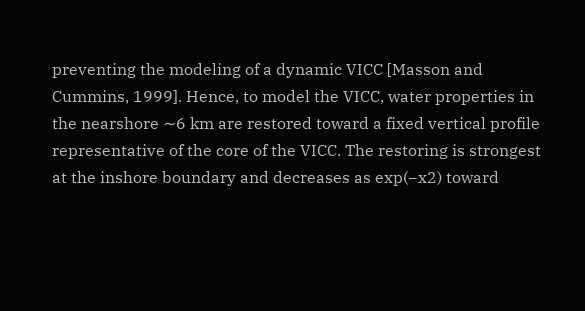preventing the modeling of a dynamic VICC [Masson and Cummins, 1999]. Hence, to model the VICC, water properties in the nearshore ∼6 km are restored toward a fixed vertical profile representative of the core of the VICC. The restoring is strongest at the inshore boundary and decreases as exp(−x2) toward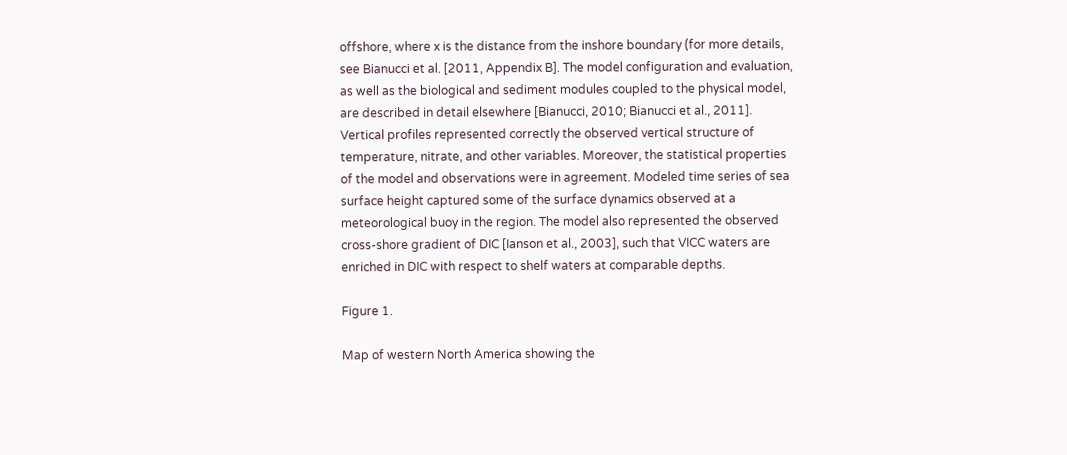offshore, where x is the distance from the inshore boundary (for more details, see Bianucci et al. [2011, Appendix B]. The model configuration and evaluation, as well as the biological and sediment modules coupled to the physical model, are described in detail elsewhere [Bianucci, 2010; Bianucci et al., 2011]. Vertical profiles represented correctly the observed vertical structure of temperature, nitrate, and other variables. Moreover, the statistical properties of the model and observations were in agreement. Modeled time series of sea surface height captured some of the surface dynamics observed at a meteorological buoy in the region. The model also represented the observed cross-shore gradient of DIC [Ianson et al., 2003], such that VICC waters are enriched in DIC with respect to shelf waters at comparable depths.

Figure 1.

Map of western North America showing the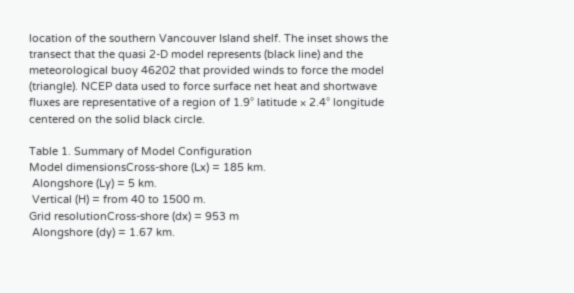location of the southern Vancouver Island shelf. The inset shows the transect that the quasi 2-D model represents (black line) and the meteorological buoy 46202 that provided winds to force the model (triangle). NCEP data used to force surface net heat and shortwave fluxes are representative of a region of 1.9° latitude × 2.4° longitude centered on the solid black circle.

Table 1. Summary of Model Configuration
Model dimensionsCross-shore (Lx) = 185 km.
 Alongshore (Ly) = 5 km.
 Vertical (H) = from 40 to 1500 m.
Grid resolutionCross-shore (dx) = 953 m
 Alongshore (dy) = 1.67 km.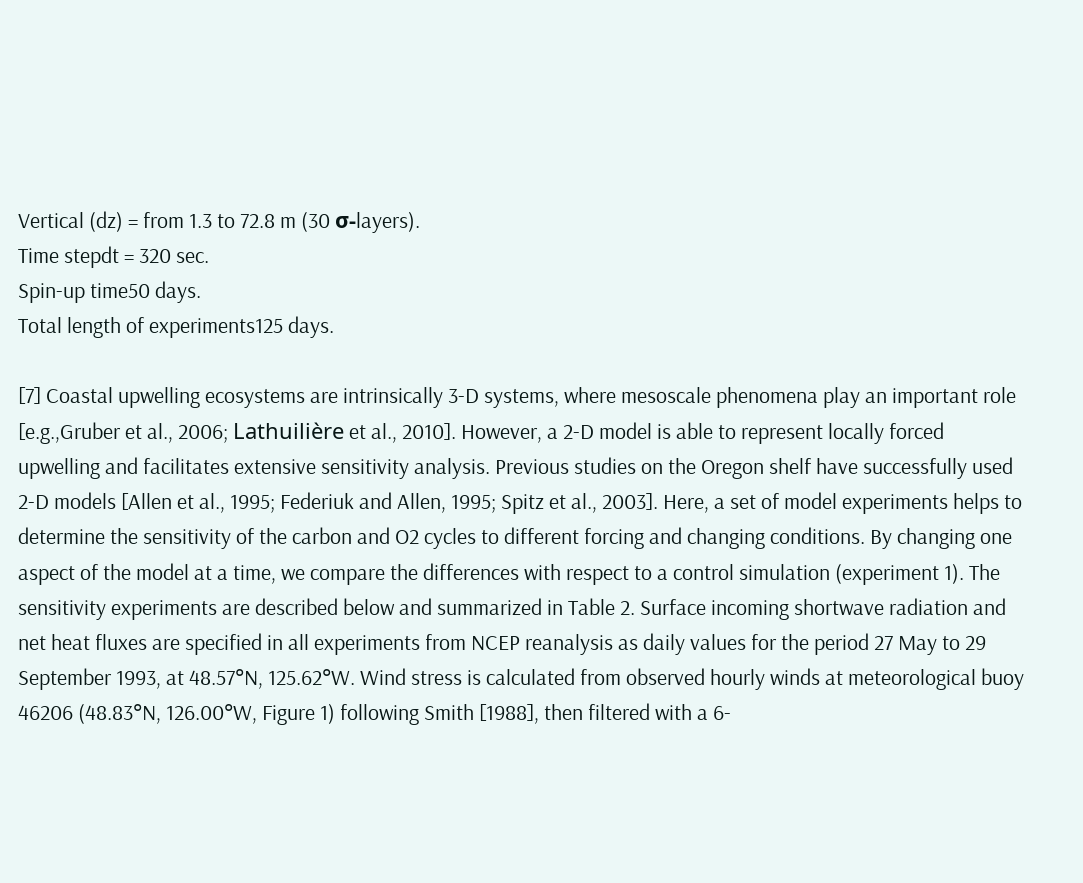Vertical (dz) = from 1.3 to 72.8 m (30 σ-layers).
Time stepdt = 320 sec.
Spin-up time50 days.
Total length of experiments125 days.

[7] Coastal upwelling ecosystems are intrinsically 3-D systems, where mesoscale phenomena play an important role [e.g.,Gruber et al., 2006; Lathuilière et al., 2010]. However, a 2-D model is able to represent locally forced upwelling and facilitates extensive sensitivity analysis. Previous studies on the Oregon shelf have successfully used 2-D models [Allen et al., 1995; Federiuk and Allen, 1995; Spitz et al., 2003]. Here, a set of model experiments helps to determine the sensitivity of the carbon and O2 cycles to different forcing and changing conditions. By changing one aspect of the model at a time, we compare the differences with respect to a control simulation (experiment 1). The sensitivity experiments are described below and summarized in Table 2. Surface incoming shortwave radiation and net heat fluxes are specified in all experiments from NCEP reanalysis as daily values for the period 27 May to 29 September 1993, at 48.57°N, 125.62°W. Wind stress is calculated from observed hourly winds at meteorological buoy 46206 (48.83°N, 126.00°W, Figure 1) following Smith [1988], then filtered with a 6-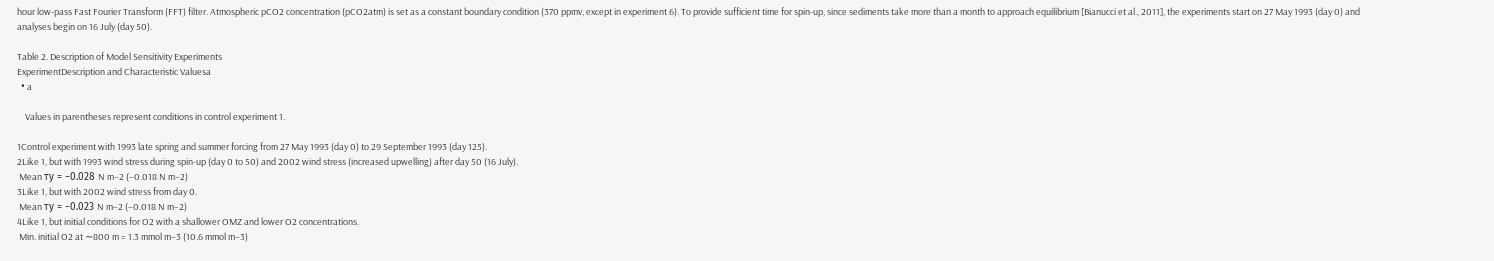hour low-pass Fast Fourier Transform (FFT) filter. Atmospheric pCO2 concentration (pCO2atm) is set as a constant boundary condition (370 ppmv, except in experiment 6). To provide sufficient time for spin-up, since sediments take more than a month to approach equilibrium [Bianucci et al., 2011], the experiments start on 27 May 1993 (day 0) and analyses begin on 16 July (day 50).

Table 2. Description of Model Sensitivity Experiments
ExperimentDescription and Characteristic Valuesa
  • a

    Values in parentheses represent conditions in control experiment 1.

1Control experiment with 1993 late spring and summer forcing from 27 May 1993 (day 0) to 29 September 1993 (day 125).
2Like 1, but with 1993 wind stress during spin-up (day 0 to 50) and 2002 wind stress (increased upwelling) after day 50 (16 July).
 Mean τy = −0.028 N m−2 (−0.018 N m−2)
3Like 1, but with 2002 wind stress from day 0.
 Mean τy = −0.023 N m−2 (−0.018 N m−2)
4Like 1, but initial conditions for O2 with a shallower OMZ and lower O2 concentrations.
 Min. initial O2 at ∼800 m = 1.3 mmol m−3 (10.6 mmol m−3)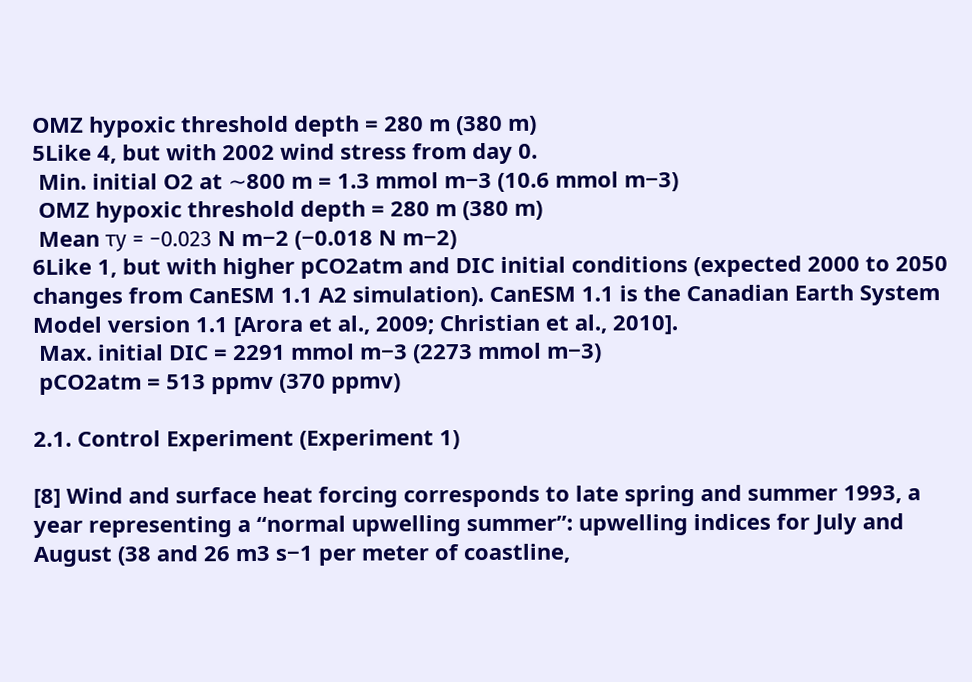OMZ hypoxic threshold depth = 280 m (380 m)
5Like 4, but with 2002 wind stress from day 0.
 Min. initial O2 at ∼800 m = 1.3 mmol m−3 (10.6 mmol m−3)
 OMZ hypoxic threshold depth = 280 m (380 m)
 Mean τy = −0.023 N m−2 (−0.018 N m−2)
6Like 1, but with higher pCO2atm and DIC initial conditions (expected 2000 to 2050 changes from CanESM 1.1 A2 simulation). CanESM 1.1 is the Canadian Earth System Model version 1.1 [Arora et al., 2009; Christian et al., 2010].
 Max. initial DIC = 2291 mmol m−3 (2273 mmol m−3)
 pCO2atm = 513 ppmv (370 ppmv)

2.1. Control Experiment (Experiment 1)

[8] Wind and surface heat forcing corresponds to late spring and summer 1993, a year representing a “normal upwelling summer”: upwelling indices for July and August (38 and 26 m3 s−1 per meter of coastline,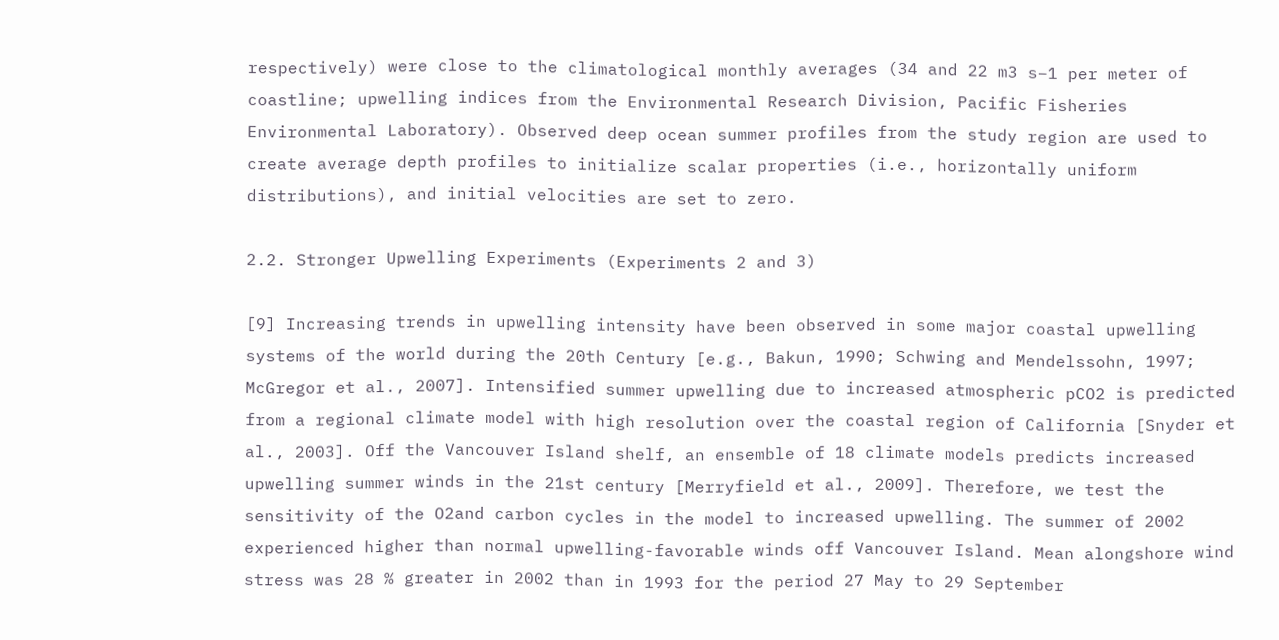respectively) were close to the climatological monthly averages (34 and 22 m3 s−1 per meter of coastline; upwelling indices from the Environmental Research Division, Pacific Fisheries Environmental Laboratory). Observed deep ocean summer profiles from the study region are used to create average depth profiles to initialize scalar properties (i.e., horizontally uniform distributions), and initial velocities are set to zero.

2.2. Stronger Upwelling Experiments (Experiments 2 and 3)

[9] Increasing trends in upwelling intensity have been observed in some major coastal upwelling systems of the world during the 20th Century [e.g., Bakun, 1990; Schwing and Mendelssohn, 1997; McGregor et al., 2007]. Intensified summer upwelling due to increased atmospheric pCO2 is predicted from a regional climate model with high resolution over the coastal region of California [Snyder et al., 2003]. Off the Vancouver Island shelf, an ensemble of 18 climate models predicts increased upwelling summer winds in the 21st century [Merryfield et al., 2009]. Therefore, we test the sensitivity of the O2and carbon cycles in the model to increased upwelling. The summer of 2002 experienced higher than normal upwelling-favorable winds off Vancouver Island. Mean alongshore wind stress was 28 % greater in 2002 than in 1993 for the period 27 May to 29 September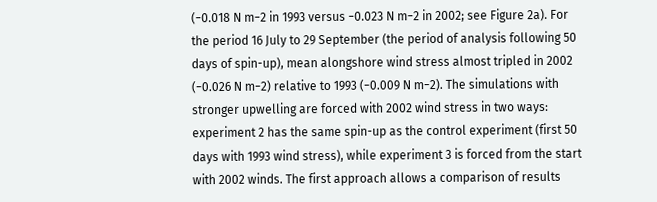(−0.018 N m−2 in 1993 versus −0.023 N m−2 in 2002; see Figure 2a). For the period 16 July to 29 September (the period of analysis following 50 days of spin-up), mean alongshore wind stress almost tripled in 2002 (−0.026 N m−2) relative to 1993 (−0.009 N m−2). The simulations with stronger upwelling are forced with 2002 wind stress in two ways: experiment 2 has the same spin-up as the control experiment (first 50 days with 1993 wind stress), while experiment 3 is forced from the start with 2002 winds. The first approach allows a comparison of results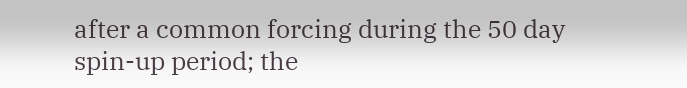after a common forcing during the 50 day spin-up period; the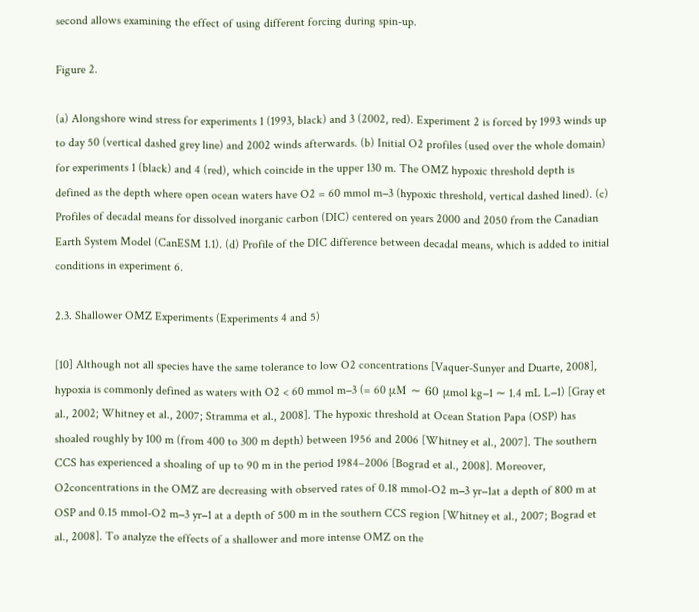second allows examining the effect of using different forcing during spin-up.

Figure 2.

(a) Alongshore wind stress for experiments 1 (1993, black) and 3 (2002, red). Experiment 2 is forced by 1993 winds up to day 50 (vertical dashed grey line) and 2002 winds afterwards. (b) Initial O2 profiles (used over the whole domain) for experiments 1 (black) and 4 (red), which coincide in the upper 130 m. The OMZ hypoxic threshold depth is defined as the depth where open ocean waters have O2 = 60 mmol m−3 (hypoxic threshold, vertical dashed lined). (c) Profiles of decadal means for dissolved inorganic carbon (DIC) centered on years 2000 and 2050 from the Canadian Earth System Model (CanESM 1.1). (d) Profile of the DIC difference between decadal means, which is added to initial conditions in experiment 6.

2.3. Shallower OMZ Experiments (Experiments 4 and 5)

[10] Although not all species have the same tolerance to low O2 concentrations [Vaquer-Sunyer and Duarte, 2008], hypoxia is commonly defined as waters with O2 < 60 mmol m−3 (= 60 μM ∼ 60 μmol kg−1 ∼ 1.4 mL L−1) [Gray et al., 2002; Whitney et al., 2007; Stramma et al., 2008]. The hypoxic threshold at Ocean Station Papa (OSP) has shoaled roughly by 100 m (from 400 to 300 m depth) between 1956 and 2006 [Whitney et al., 2007]. The southern CCS has experienced a shoaling of up to 90 m in the period 1984–2006 [Bograd et al., 2008]. Moreover, O2concentrations in the OMZ are decreasing with observed rates of 0.18 mmol-O2 m−3 yr−1at a depth of 800 m at OSP and 0.15 mmol-O2 m−3 yr−1 at a depth of 500 m in the southern CCS region [Whitney et al., 2007; Bograd et al., 2008]. To analyze the effects of a shallower and more intense OMZ on the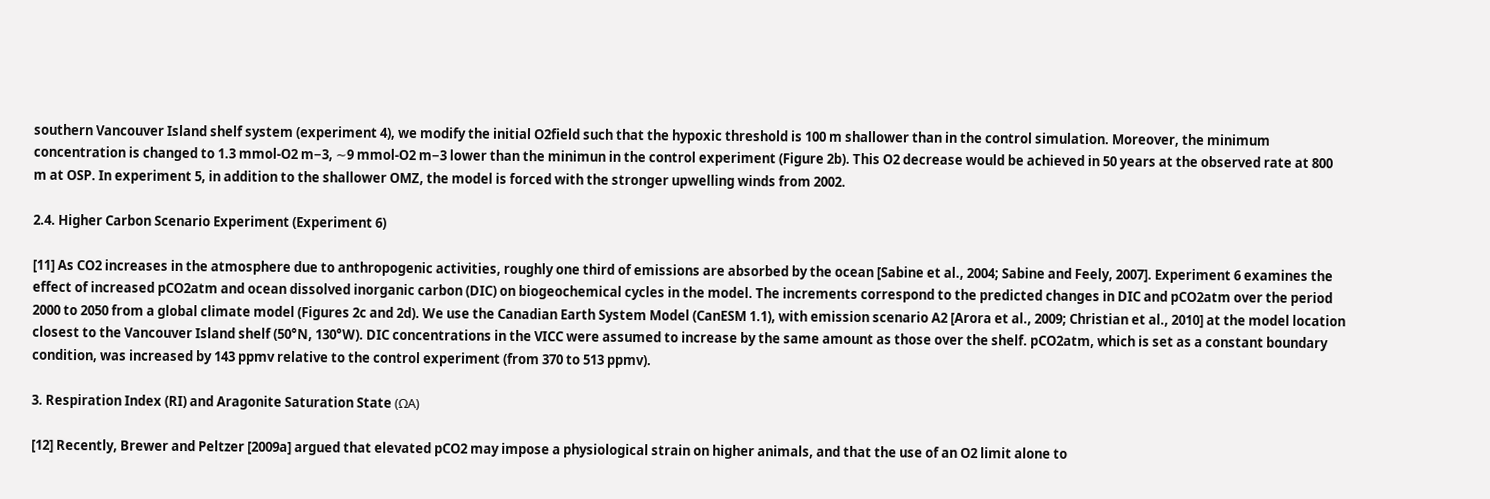southern Vancouver Island shelf system (experiment 4), we modify the initial O2field such that the hypoxic threshold is 100 m shallower than in the control simulation. Moreover, the minimum concentration is changed to 1.3 mmol-O2 m−3, ∼9 mmol-O2 m−3 lower than the minimun in the control experiment (Figure 2b). This O2 decrease would be achieved in 50 years at the observed rate at 800 m at OSP. In experiment 5, in addition to the shallower OMZ, the model is forced with the stronger upwelling winds from 2002.

2.4. Higher Carbon Scenario Experiment (Experiment 6)

[11] As CO2 increases in the atmosphere due to anthropogenic activities, roughly one third of emissions are absorbed by the ocean [Sabine et al., 2004; Sabine and Feely, 2007]. Experiment 6 examines the effect of increased pCO2atm and ocean dissolved inorganic carbon (DIC) on biogeochemical cycles in the model. The increments correspond to the predicted changes in DIC and pCO2atm over the period 2000 to 2050 from a global climate model (Figures 2c and 2d). We use the Canadian Earth System Model (CanESM 1.1), with emission scenario A2 [Arora et al., 2009; Christian et al., 2010] at the model location closest to the Vancouver Island shelf (50°N, 130°W). DIC concentrations in the VICC were assumed to increase by the same amount as those over the shelf. pCO2atm, which is set as a constant boundary condition, was increased by 143 ppmv relative to the control experiment (from 370 to 513 ppmv).

3. Respiration Index (RI) and Aragonite Saturation State (ΩA)

[12] Recently, Brewer and Peltzer [2009a] argued that elevated pCO2 may impose a physiological strain on higher animals, and that the use of an O2 limit alone to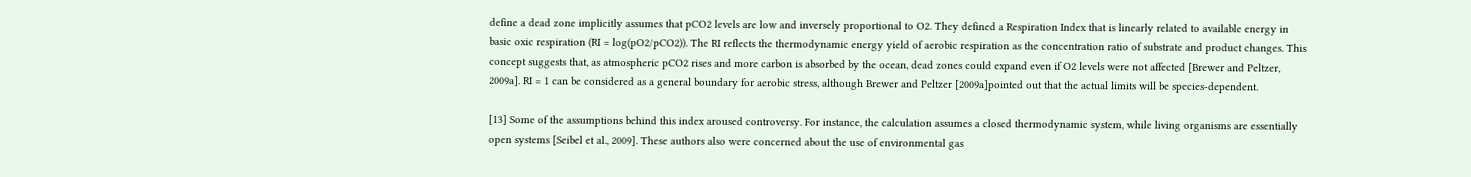define a dead zone implicitly assumes that pCO2 levels are low and inversely proportional to O2. They defined a Respiration Index that is linearly related to available energy in basic oxic respiration (RI = log(pO2/pCO2)). The RI reflects the thermodynamic energy yield of aerobic respiration as the concentration ratio of substrate and product changes. This concept suggests that, as atmospheric pCO2 rises and more carbon is absorbed by the ocean, dead zones could expand even if O2 levels were not affected [Brewer and Peltzer, 2009a]. RI = 1 can be considered as a general boundary for aerobic stress, although Brewer and Peltzer [2009a]pointed out that the actual limits will be species-dependent.

[13] Some of the assumptions behind this index aroused controversy. For instance, the calculation assumes a closed thermodynamic system, while living organisms are essentially open systems [Seibel et al., 2009]. These authors also were concerned about the use of environmental gas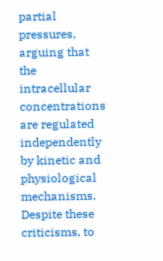partial pressures, arguing that the intracellular concentrations are regulated independently by kinetic and physiological mechanisms. Despite these criticisms, to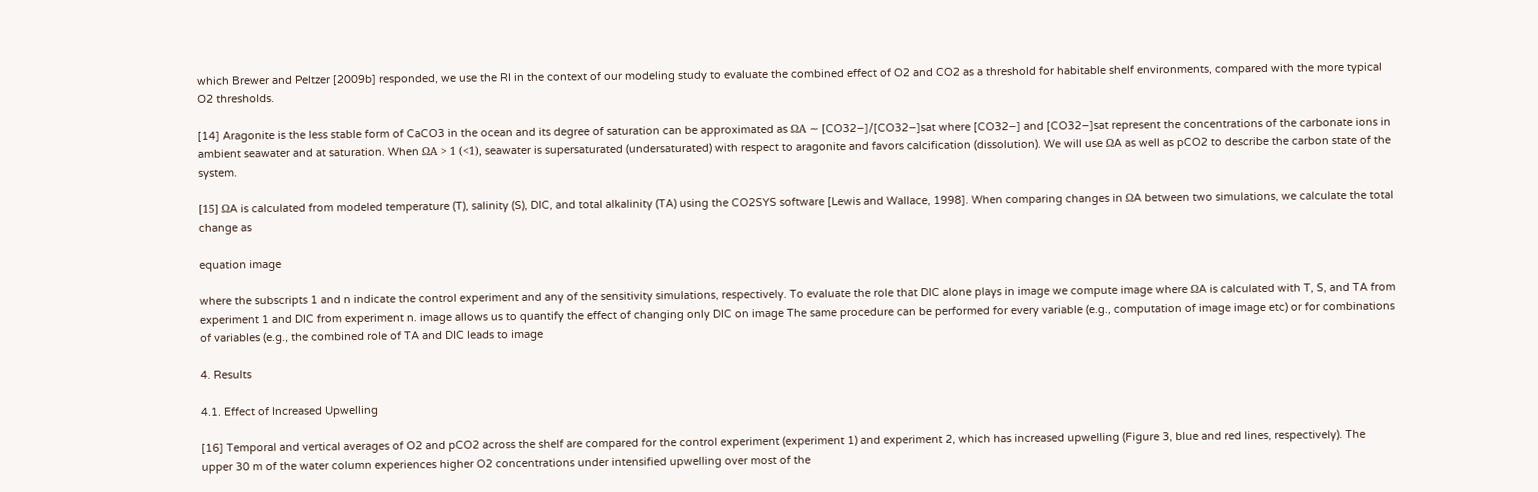which Brewer and Peltzer [2009b] responded, we use the RI in the context of our modeling study to evaluate the combined effect of O2 and CO2 as a threshold for habitable shelf environments, compared with the more typical O2 thresholds.

[14] Aragonite is the less stable form of CaCO3 in the ocean and its degree of saturation can be approximated as ΩA ∼ [CO32−]/[CO32−]sat where [CO32−] and [CO32−]sat represent the concentrations of the carbonate ions in ambient seawater and at saturation. When ΩA > 1 (<1), seawater is supersaturated (undersaturated) with respect to aragonite and favors calcification (dissolution). We will use ΩA as well as pCO2 to describe the carbon state of the system.

[15] ΩA is calculated from modeled temperature (T), salinity (S), DIC, and total alkalinity (TA) using the CO2SYS software [Lewis and Wallace, 1998]. When comparing changes in ΩA between two simulations, we calculate the total change as

equation image

where the subscripts 1 and n indicate the control experiment and any of the sensitivity simulations, respectively. To evaluate the role that DIC alone plays in image we compute image where ΩA is calculated with T, S, and TA from experiment 1 and DIC from experiment n. image allows us to quantify the effect of changing only DIC on image The same procedure can be performed for every variable (e.g., computation of image image etc) or for combinations of variables (e.g., the combined role of TA and DIC leads to image

4. Results

4.1. Effect of Increased Upwelling

[16] Temporal and vertical averages of O2 and pCO2 across the shelf are compared for the control experiment (experiment 1) and experiment 2, which has increased upwelling (Figure 3, blue and red lines, respectively). The upper 30 m of the water column experiences higher O2 concentrations under intensified upwelling over most of the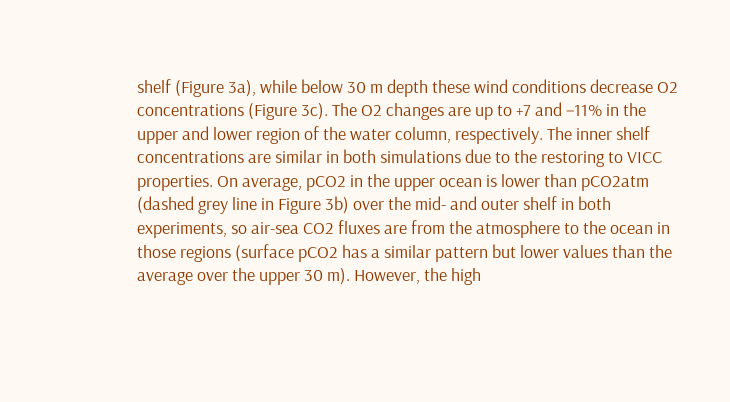shelf (Figure 3a), while below 30 m depth these wind conditions decrease O2 concentrations (Figure 3c). The O2 changes are up to +7 and −11% in the upper and lower region of the water column, respectively. The inner shelf concentrations are similar in both simulations due to the restoring to VICC properties. On average, pCO2 in the upper ocean is lower than pCO2atm (dashed grey line in Figure 3b) over the mid- and outer shelf in both experiments, so air-sea CO2 fluxes are from the atmosphere to the ocean in those regions (surface pCO2 has a similar pattern but lower values than the average over the upper 30 m). However, the high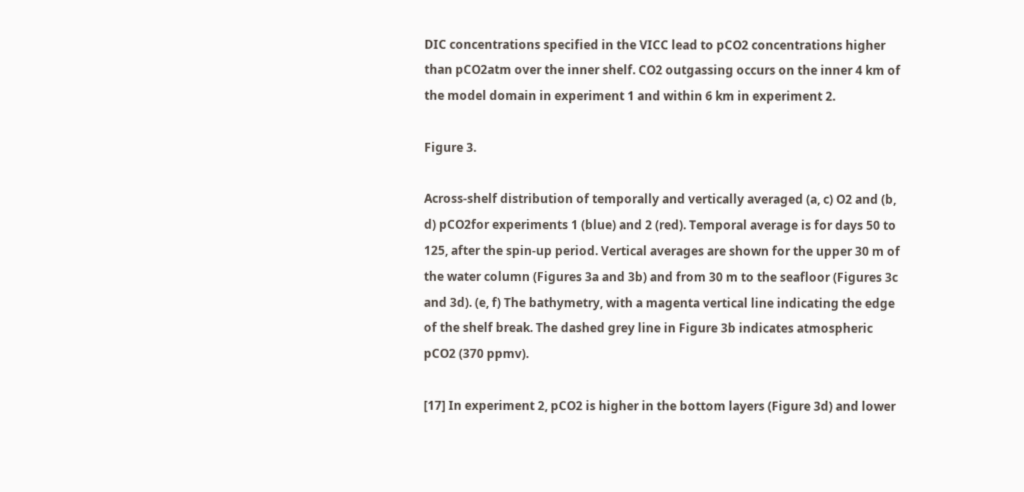DIC concentrations specified in the VICC lead to pCO2 concentrations higher than pCO2atm over the inner shelf. CO2 outgassing occurs on the inner 4 km of the model domain in experiment 1 and within 6 km in experiment 2.

Figure 3.

Across-shelf distribution of temporally and vertically averaged (a, c) O2 and (b, d) pCO2for experiments 1 (blue) and 2 (red). Temporal average is for days 50 to 125, after the spin-up period. Vertical averages are shown for the upper 30 m of the water column (Figures 3a and 3b) and from 30 m to the seafloor (Figures 3c and 3d). (e, f) The bathymetry, with a magenta vertical line indicating the edge of the shelf break. The dashed grey line in Figure 3b indicates atmospheric pCO2 (370 ppmv).

[17] In experiment 2, pCO2 is higher in the bottom layers (Figure 3d) and lower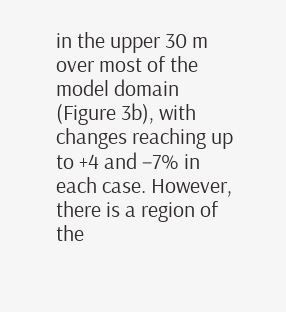in the upper 30 m over most of the model domain (Figure 3b), with changes reaching up to +4 and −7% in each case. However, there is a region of the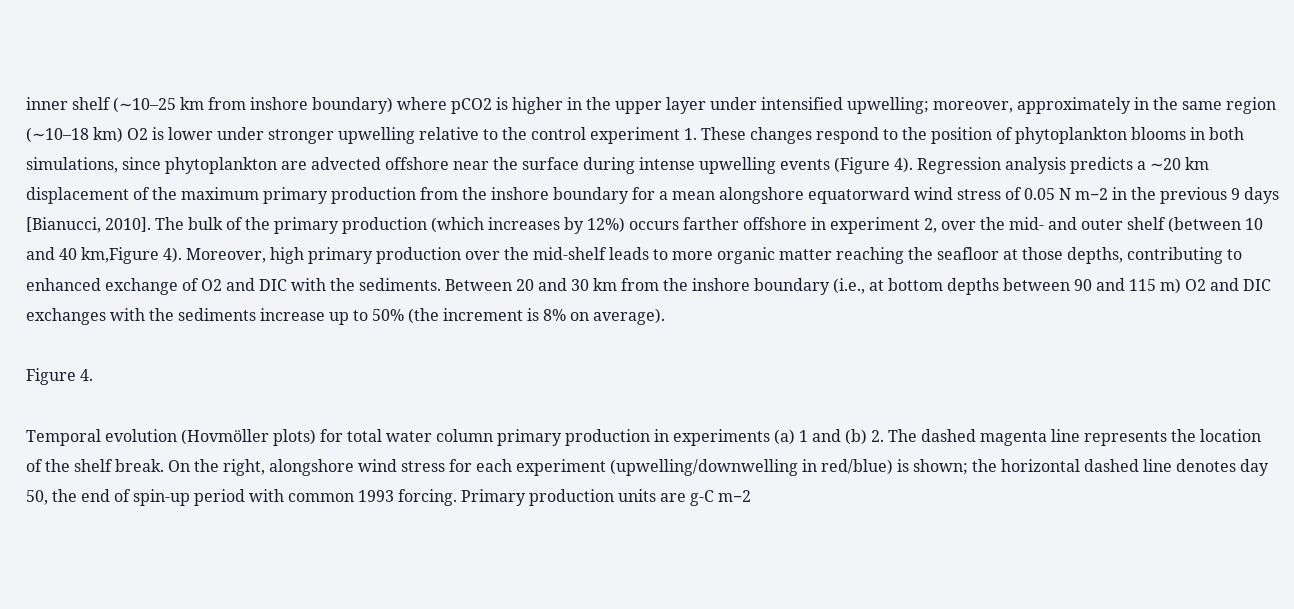inner shelf (∼10–25 km from inshore boundary) where pCO2 is higher in the upper layer under intensified upwelling; moreover, approximately in the same region (∼10–18 km) O2 is lower under stronger upwelling relative to the control experiment 1. These changes respond to the position of phytoplankton blooms in both simulations, since phytoplankton are advected offshore near the surface during intense upwelling events (Figure 4). Regression analysis predicts a ∼20 km displacement of the maximum primary production from the inshore boundary for a mean alongshore equatorward wind stress of 0.05 N m−2 in the previous 9 days [Bianucci, 2010]. The bulk of the primary production (which increases by 12%) occurs farther offshore in experiment 2, over the mid- and outer shelf (between 10 and 40 km,Figure 4). Moreover, high primary production over the mid-shelf leads to more organic matter reaching the seafloor at those depths, contributing to enhanced exchange of O2 and DIC with the sediments. Between 20 and 30 km from the inshore boundary (i.e., at bottom depths between 90 and 115 m) O2 and DIC exchanges with the sediments increase up to 50% (the increment is 8% on average).

Figure 4.

Temporal evolution (Hovmöller plots) for total water column primary production in experiments (a) 1 and (b) 2. The dashed magenta line represents the location of the shelf break. On the right, alongshore wind stress for each experiment (upwelling/downwelling in red/blue) is shown; the horizontal dashed line denotes day 50, the end of spin-up period with common 1993 forcing. Primary production units are g-C m−2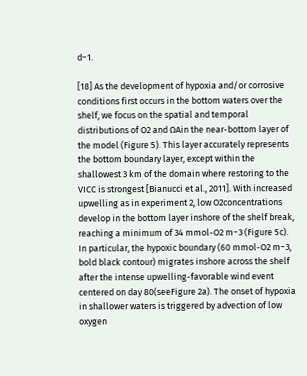d−1.

[18] As the development of hypoxia and/or corrosive conditions first occurs in the bottom waters over the shelf, we focus on the spatial and temporal distributions of O2 and ΩAin the near-bottom layer of the model (Figure 5). This layer accurately represents the bottom boundary layer, except within the shallowest 3 km of the domain where restoring to the VICC is strongest [Bianucci et al., 2011]. With increased upwelling as in experiment 2, low O2concentrations develop in the bottom layer inshore of the shelf break, reaching a minimum of 34 mmol-O2 m−3 (Figure 5c). In particular, the hypoxic boundary (60 mmol-O2 m−3, bold black contour) migrates inshore across the shelf after the intense upwelling-favorable wind event centered on day 80(seeFigure 2a). The onset of hypoxia in shallower waters is triggered by advection of low oxygen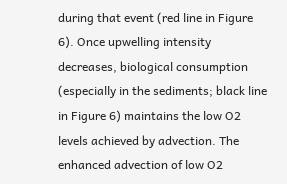during that event (red line in Figure 6). Once upwelling intensity decreases, biological consumption (especially in the sediments; black line in Figure 6) maintains the low O2 levels achieved by advection. The enhanced advection of low O2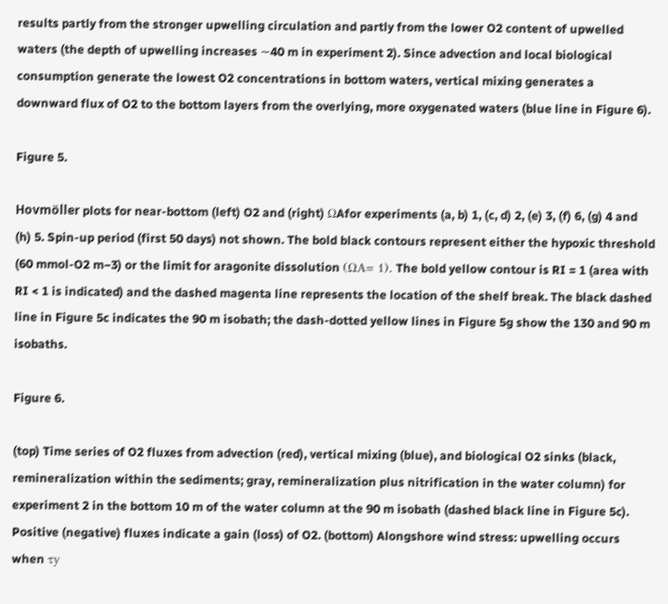results partly from the stronger upwelling circulation and partly from the lower O2 content of upwelled waters (the depth of upwelling increases ∼40 m in experiment 2). Since advection and local biological consumption generate the lowest O2 concentrations in bottom waters, vertical mixing generates a downward flux of O2 to the bottom layers from the overlying, more oxygenated waters (blue line in Figure 6).

Figure 5.

Hovmöller plots for near-bottom (left) O2 and (right) ΩAfor experiments (a, b) 1, (c, d) 2, (e) 3, (f) 6, (g) 4 and (h) 5. Spin-up period (first 50 days) not shown. The bold black contours represent either the hypoxic threshold (60 mmol-O2 m−3) or the limit for aragonite dissolution (ΩA= 1). The bold yellow contour is RI = 1 (area with RI < 1 is indicated) and the dashed magenta line represents the location of the shelf break. The black dashed line in Figure 5c indicates the 90 m isobath; the dash-dotted yellow lines in Figure 5g show the 130 and 90 m isobaths.

Figure 6.

(top) Time series of O2 fluxes from advection (red), vertical mixing (blue), and biological O2 sinks (black, remineralization within the sediments; gray, remineralization plus nitrification in the water column) for experiment 2 in the bottom 10 m of the water column at the 90 m isobath (dashed black line in Figure 5c). Positive (negative) fluxes indicate a gain (loss) of O2. (bottom) Alongshore wind stress: upwelling occurs when τy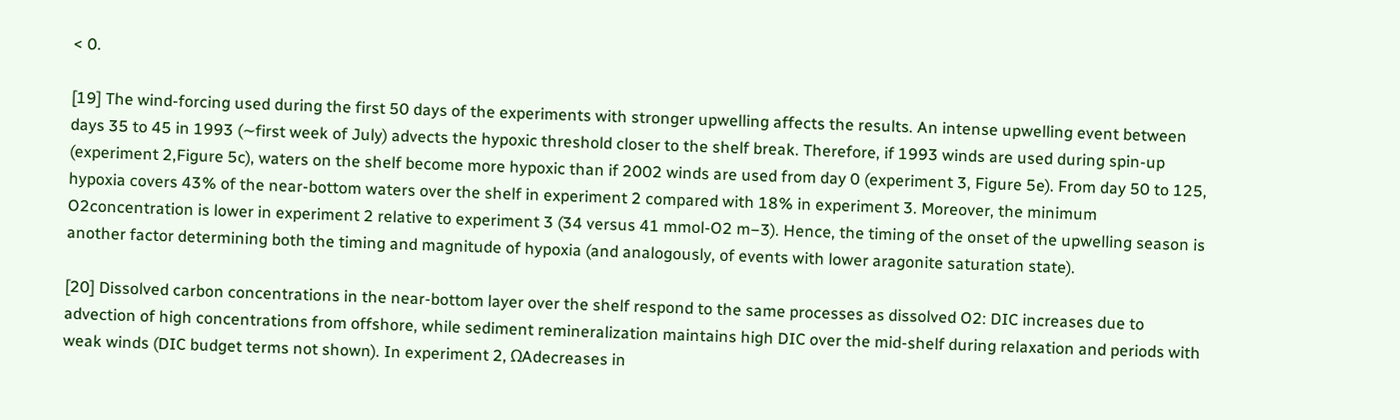< 0.

[19] The wind-forcing used during the first 50 days of the experiments with stronger upwelling affects the results. An intense upwelling event between days 35 to 45 in 1993 (∼first week of July) advects the hypoxic threshold closer to the shelf break. Therefore, if 1993 winds are used during spin-up (experiment 2,Figure 5c), waters on the shelf become more hypoxic than if 2002 winds are used from day 0 (experiment 3, Figure 5e). From day 50 to 125, hypoxia covers 43% of the near-bottom waters over the shelf in experiment 2 compared with 18% in experiment 3. Moreover, the minimum O2concentration is lower in experiment 2 relative to experiment 3 (34 versus 41 mmol-O2 m−3). Hence, the timing of the onset of the upwelling season is another factor determining both the timing and magnitude of hypoxia (and analogously, of events with lower aragonite saturation state).

[20] Dissolved carbon concentrations in the near-bottom layer over the shelf respond to the same processes as dissolved O2: DIC increases due to advection of high concentrations from offshore, while sediment remineralization maintains high DIC over the mid-shelf during relaxation and periods with weak winds (DIC budget terms not shown). In experiment 2, ΩAdecreases in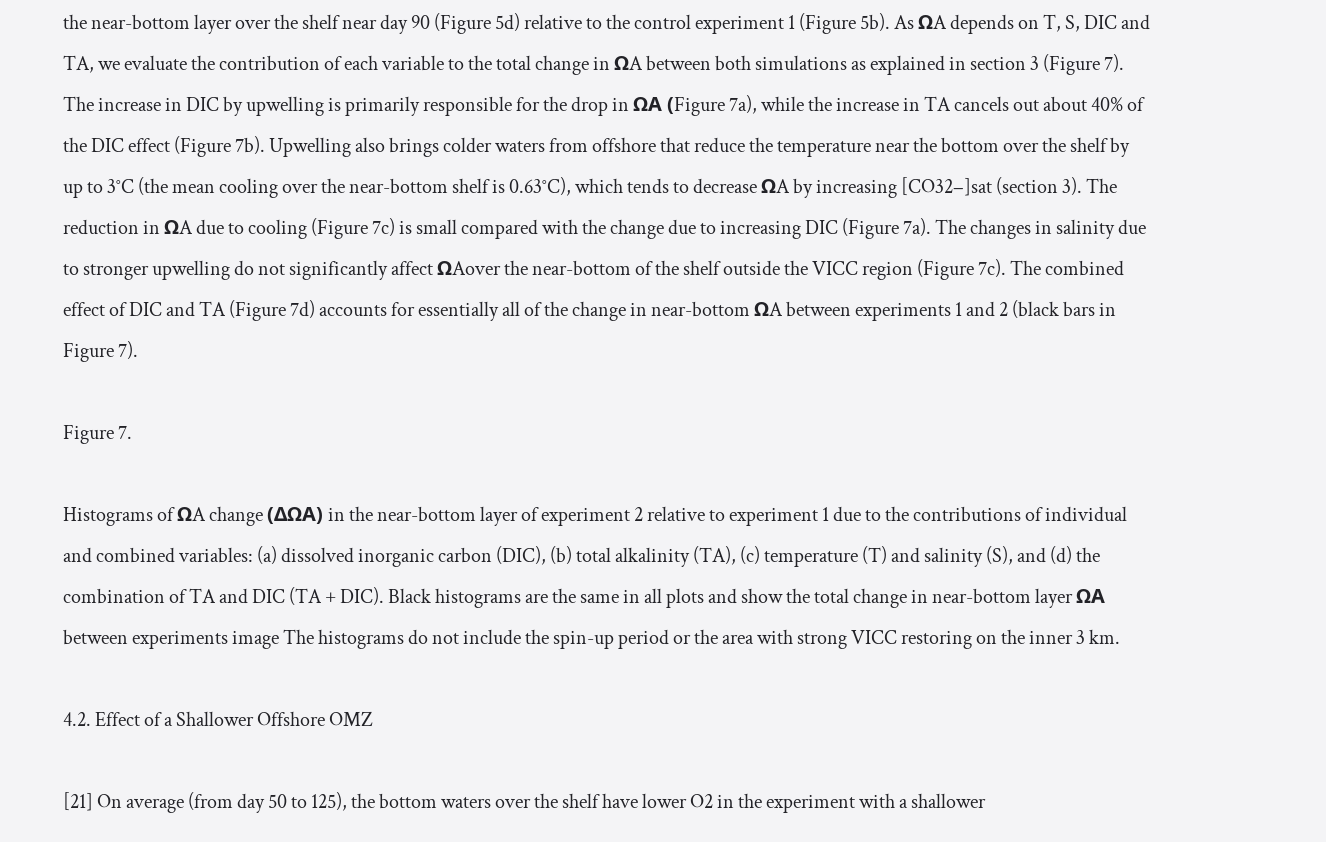the near-bottom layer over the shelf near day 90 (Figure 5d) relative to the control experiment 1 (Figure 5b). As ΩA depends on T, S, DIC and TA, we evaluate the contribution of each variable to the total change in ΩA between both simulations as explained in section 3 (Figure 7). The increase in DIC by upwelling is primarily responsible for the drop in ΩA (Figure 7a), while the increase in TA cancels out about 40% of the DIC effect (Figure 7b). Upwelling also brings colder waters from offshore that reduce the temperature near the bottom over the shelf by up to 3°C (the mean cooling over the near-bottom shelf is 0.63°C), which tends to decrease ΩA by increasing [CO32−]sat (section 3). The reduction in ΩA due to cooling (Figure 7c) is small compared with the change due to increasing DIC (Figure 7a). The changes in salinity due to stronger upwelling do not significantly affect ΩAover the near-bottom of the shelf outside the VICC region (Figure 7c). The combined effect of DIC and TA (Figure 7d) accounts for essentially all of the change in near-bottom ΩA between experiments 1 and 2 (black bars in Figure 7).

Figure 7.

Histograms of ΩA change (ΔΩA) in the near-bottom layer of experiment 2 relative to experiment 1 due to the contributions of individual and combined variables: (a) dissolved inorganic carbon (DIC), (b) total alkalinity (TA), (c) temperature (T) and salinity (S), and (d) the combination of TA and DIC (TA + DIC). Black histograms are the same in all plots and show the total change in near-bottom layer ΩA between experiments image The histograms do not include the spin-up period or the area with strong VICC restoring on the inner 3 km.

4.2. Effect of a Shallower Offshore OMZ

[21] On average (from day 50 to 125), the bottom waters over the shelf have lower O2 in the experiment with a shallower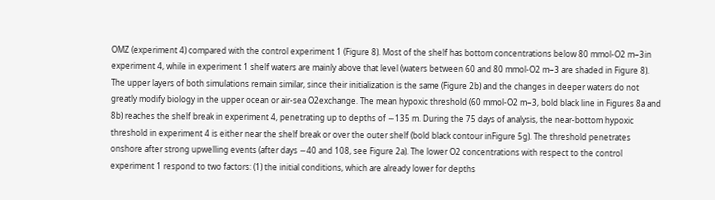OMZ (experiment 4) compared with the control experiment 1 (Figure 8). Most of the shelf has bottom concentrations below 80 mmol-O2 m−3in experiment 4, while in experiment 1 shelf waters are mainly above that level (waters between 60 and 80 mmol-O2 m−3 are shaded in Figure 8). The upper layers of both simulations remain similar, since their initialization is the same (Figure 2b) and the changes in deeper waters do not greatly modify biology in the upper ocean or air-sea O2exchange. The mean hypoxic threshold (60 mmol-O2 m−3, bold black line in Figures 8a and 8b) reaches the shelf break in experiment 4, penetrating up to depths of ∼135 m. During the 75 days of analysis, the near-bottom hypoxic threshold in experiment 4 is either near the shelf break or over the outer shelf (bold black contour inFigure 5g). The threshold penetrates onshore after strong upwelling events (after days ∼40 and 108, see Figure 2a). The lower O2 concentrations with respect to the control experiment 1 respond to two factors: (1) the initial conditions, which are already lower for depths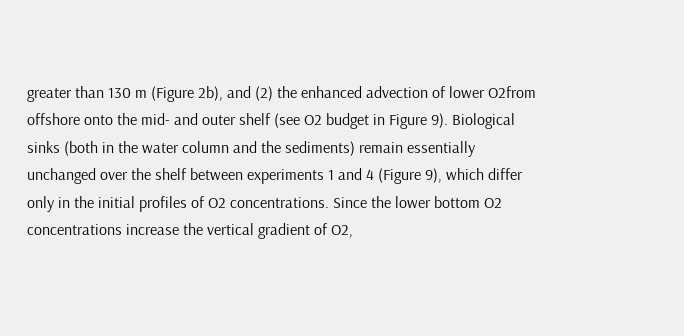greater than 130 m (Figure 2b), and (2) the enhanced advection of lower O2from offshore onto the mid- and outer shelf (see O2 budget in Figure 9). Biological sinks (both in the water column and the sediments) remain essentially unchanged over the shelf between experiments 1 and 4 (Figure 9), which differ only in the initial profiles of O2 concentrations. Since the lower bottom O2 concentrations increase the vertical gradient of O2,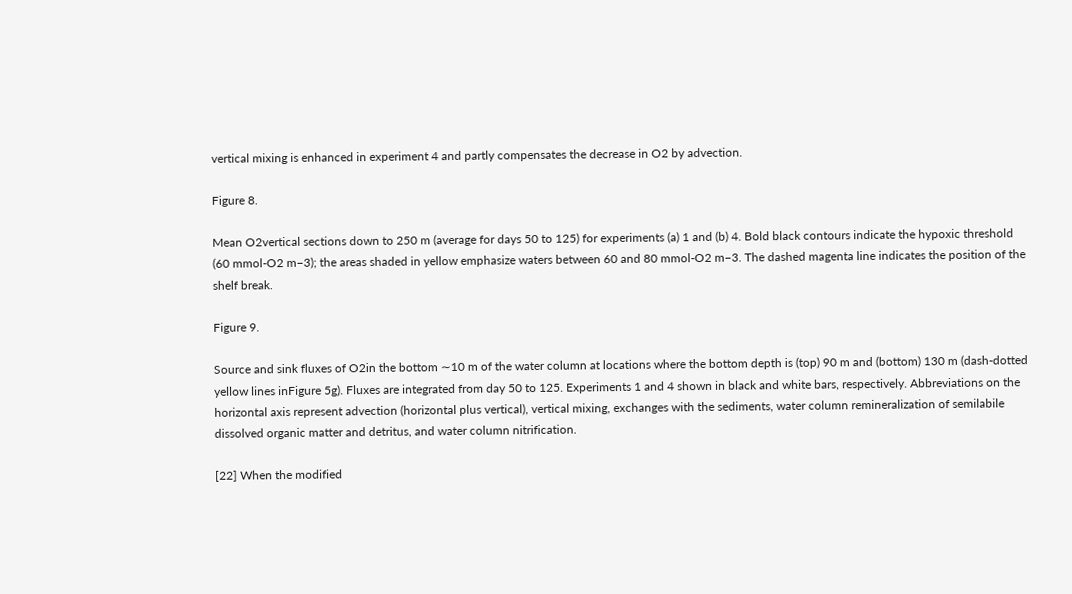vertical mixing is enhanced in experiment 4 and partly compensates the decrease in O2 by advection.

Figure 8.

Mean O2vertical sections down to 250 m (average for days 50 to 125) for experiments (a) 1 and (b) 4. Bold black contours indicate the hypoxic threshold (60 mmol-O2 m−3); the areas shaded in yellow emphasize waters between 60 and 80 mmol-O2 m−3. The dashed magenta line indicates the position of the shelf break.

Figure 9.

Source and sink fluxes of O2in the bottom ∼10 m of the water column at locations where the bottom depth is (top) 90 m and (bottom) 130 m (dash-dotted yellow lines inFigure 5g). Fluxes are integrated from day 50 to 125. Experiments 1 and 4 shown in black and white bars, respectively. Abbreviations on the horizontal axis represent advection (horizontal plus vertical), vertical mixing, exchanges with the sediments, water column remineralization of semilabile dissolved organic matter and detritus, and water column nitrification.

[22] When the modified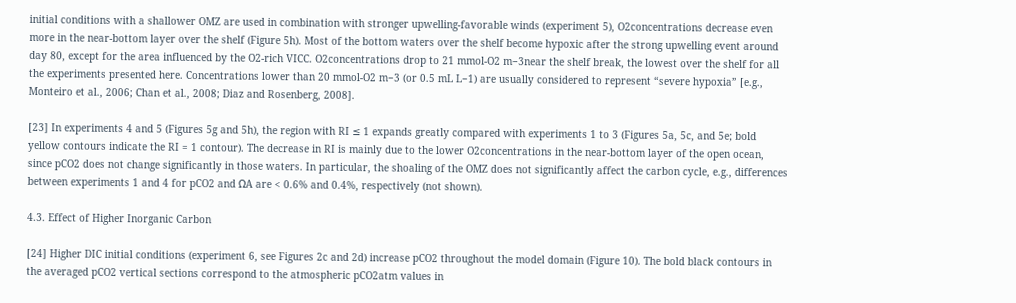initial conditions with a shallower OMZ are used in combination with stronger upwelling-favorable winds (experiment 5), O2concentrations decrease even more in the near-bottom layer over the shelf (Figure 5h). Most of the bottom waters over the shelf become hypoxic after the strong upwelling event around day 80, except for the area influenced by the O2-rich VICC. O2concentrations drop to 21 mmol-O2 m−3near the shelf break, the lowest over the shelf for all the experiments presented here. Concentrations lower than 20 mmol-O2 m−3 (or 0.5 mL L−1) are usually considered to represent “severe hypoxia” [e.g., Monteiro et al., 2006; Chan et al., 2008; Diaz and Rosenberg, 2008].

[23] In experiments 4 and 5 (Figures 5g and 5h), the region with RI ≤ 1 expands greatly compared with experiments 1 to 3 (Figures 5a, 5c, and 5e; bold yellow contours indicate the RI = 1 contour). The decrease in RI is mainly due to the lower O2concentrations in the near-bottom layer of the open ocean, since pCO2 does not change significantly in those waters. In particular, the shoaling of the OMZ does not significantly affect the carbon cycle, e.g., differences between experiments 1 and 4 for pCO2 and ΩA are < 0.6% and 0.4%, respectively (not shown).

4.3. Effect of Higher Inorganic Carbon

[24] Higher DIC initial conditions (experiment 6, see Figures 2c and 2d) increase pCO2 throughout the model domain (Figure 10). The bold black contours in the averaged pCO2 vertical sections correspond to the atmospheric pCO2atm values in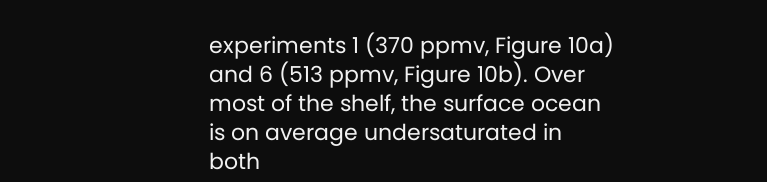experiments 1 (370 ppmv, Figure 10a) and 6 (513 ppmv, Figure 10b). Over most of the shelf, the surface ocean is on average undersaturated in both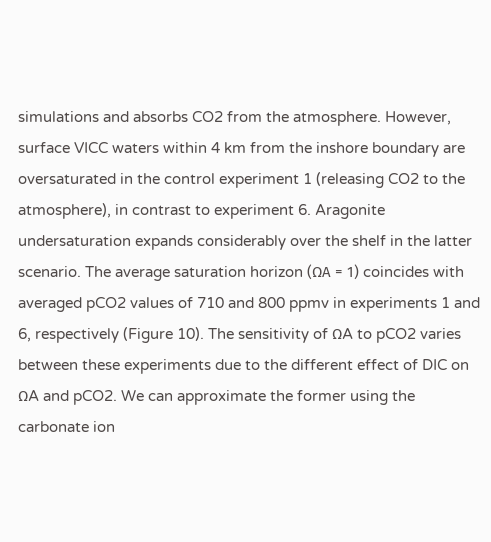simulations and absorbs CO2 from the atmosphere. However, surface VICC waters within 4 km from the inshore boundary are oversaturated in the control experiment 1 (releasing CO2 to the atmosphere), in contrast to experiment 6. Aragonite undersaturation expands considerably over the shelf in the latter scenario. The average saturation horizon (ΩA = 1) coincides with averaged pCO2 values of 710 and 800 ppmv in experiments 1 and 6, respectively (Figure 10). The sensitivity of ΩA to pCO2 varies between these experiments due to the different effect of DIC on ΩA and pCO2. We can approximate the former using the carbonate ion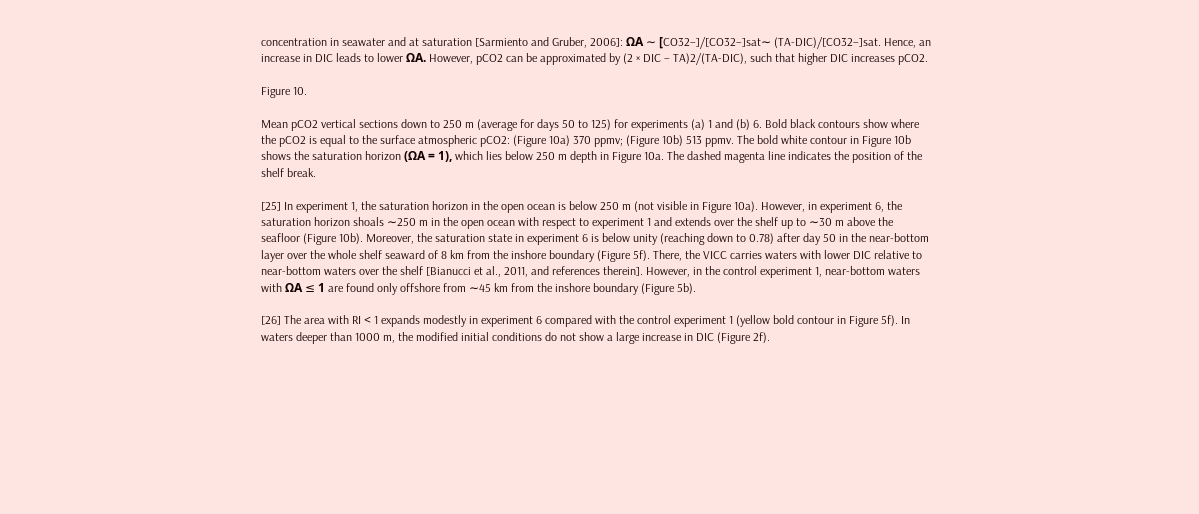concentration in seawater and at saturation [Sarmiento and Gruber, 2006]: ΩA ∼ [CO32−]/[CO32−]sat∼ (TA-DIC)/[CO32−]sat. Hence, an increase in DIC leads to lower ΩA. However, pCO2 can be approximated by (2 × DIC − TA)2/(TA-DIC), such that higher DIC increases pCO2.

Figure 10.

Mean pCO2 vertical sections down to 250 m (average for days 50 to 125) for experiments (a) 1 and (b) 6. Bold black contours show where the pCO2 is equal to the surface atmospheric pCO2: (Figure 10a) 370 ppmv; (Figure 10b) 513 ppmv. The bold white contour in Figure 10b shows the saturation horizon (ΩA = 1), which lies below 250 m depth in Figure 10a. The dashed magenta line indicates the position of the shelf break.

[25] In experiment 1, the saturation horizon in the open ocean is below 250 m (not visible in Figure 10a). However, in experiment 6, the saturation horizon shoals ∼250 m in the open ocean with respect to experiment 1 and extends over the shelf up to ∼30 m above the seafloor (Figure 10b). Moreover, the saturation state in experiment 6 is below unity (reaching down to 0.78) after day 50 in the near-bottom layer over the whole shelf seaward of 8 km from the inshore boundary (Figure 5f). There, the VICC carries waters with lower DIC relative to near-bottom waters over the shelf [Bianucci et al., 2011, and references therein]. However, in the control experiment 1, near-bottom waters with ΩA ≤ 1 are found only offshore from ∼45 km from the inshore boundary (Figure 5b).

[26] The area with RI < 1 expands modestly in experiment 6 compared with the control experiment 1 (yellow bold contour in Figure 5f). In waters deeper than 1000 m, the modified initial conditions do not show a large increase in DIC (Figure 2f).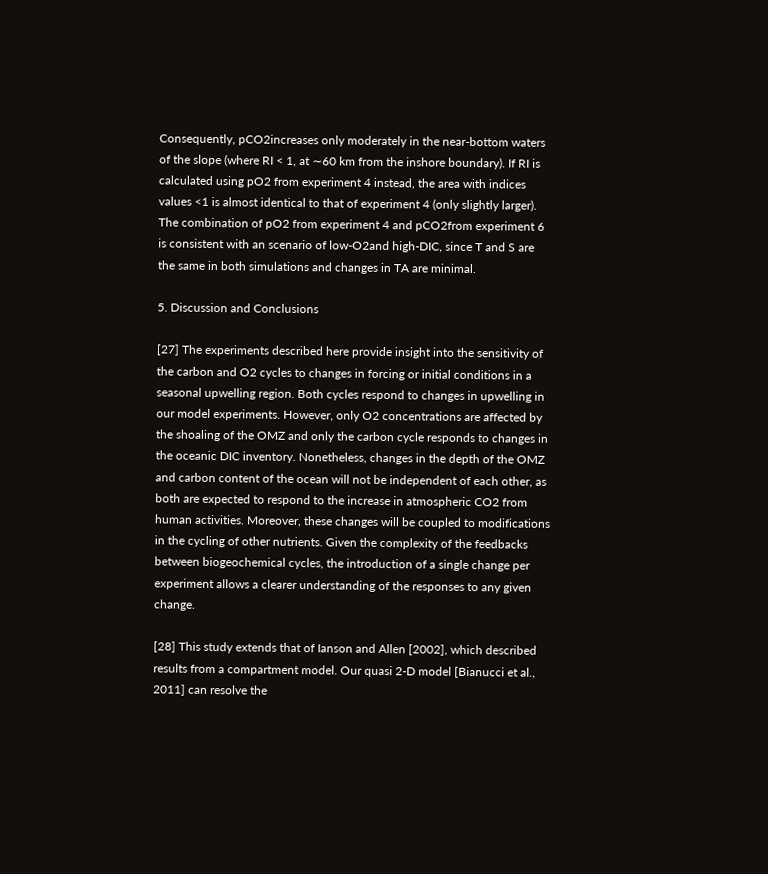Consequently, pCO2increases only moderately in the near-bottom waters of the slope (where RI < 1, at ∼60 km from the inshore boundary). If RI is calculated using pO2 from experiment 4 instead, the area with indices values <1 is almost identical to that of experiment 4 (only slightly larger). The combination of pO2 from experiment 4 and pCO2from experiment 6 is consistent with an scenario of low-O2and high-DIC, since T and S are the same in both simulations and changes in TA are minimal.

5. Discussion and Conclusions

[27] The experiments described here provide insight into the sensitivity of the carbon and O2 cycles to changes in forcing or initial conditions in a seasonal upwelling region. Both cycles respond to changes in upwelling in our model experiments. However, only O2 concentrations are affected by the shoaling of the OMZ and only the carbon cycle responds to changes in the oceanic DIC inventory. Nonetheless, changes in the depth of the OMZ and carbon content of the ocean will not be independent of each other, as both are expected to respond to the increase in atmospheric CO2 from human activities. Moreover, these changes will be coupled to modifications in the cycling of other nutrients. Given the complexity of the feedbacks between biogeochemical cycles, the introduction of a single change per experiment allows a clearer understanding of the responses to any given change.

[28] This study extends that of Ianson and Allen [2002], which described results from a compartment model. Our quasi 2-D model [Bianucci et al., 2011] can resolve the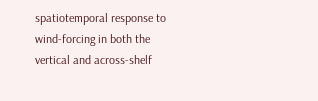spatiotemporal response to wind-forcing in both the vertical and across-shelf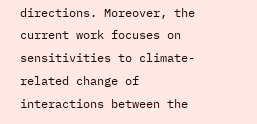directions. Moreover, the current work focuses on sensitivities to climate-related change of interactions between the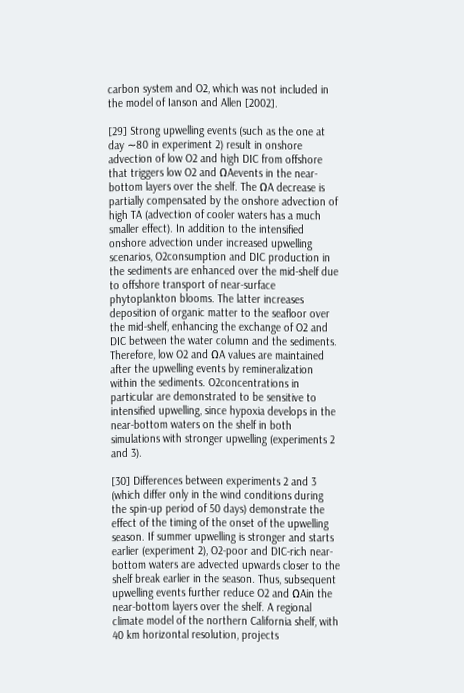carbon system and O2, which was not included in the model of Ianson and Allen [2002].

[29] Strong upwelling events (such as the one at day ∼80 in experiment 2) result in onshore advection of low O2 and high DIC from offshore that triggers low O2 and ΩAevents in the near-bottom layers over the shelf. The ΩA decrease is partially compensated by the onshore advection of high TA (advection of cooler waters has a much smaller effect). In addition to the intensified onshore advection under increased upwelling scenarios, O2consumption and DIC production in the sediments are enhanced over the mid-shelf due to offshore transport of near-surface phytoplankton blooms. The latter increases deposition of organic matter to the seafloor over the mid-shelf, enhancing the exchange of O2 and DIC between the water column and the sediments. Therefore, low O2 and ΩA values are maintained after the upwelling events by remineralization within the sediments. O2concentrations in particular are demonstrated to be sensitive to intensified upwelling, since hypoxia develops in the near-bottom waters on the shelf in both simulations with stronger upwelling (experiments 2 and 3).

[30] Differences between experiments 2 and 3 (which differ only in the wind conditions during the spin-up period of 50 days) demonstrate the effect of the timing of the onset of the upwelling season. If summer upwelling is stronger and starts earlier (experiment 2), O2-poor and DIC-rich near-bottom waters are advected upwards closer to the shelf break earlier in the season. Thus, subsequent upwelling events further reduce O2 and ΩAin the near-bottom layers over the shelf. A regional climate model of the northern California shelf, with 40 km horizontal resolution, projects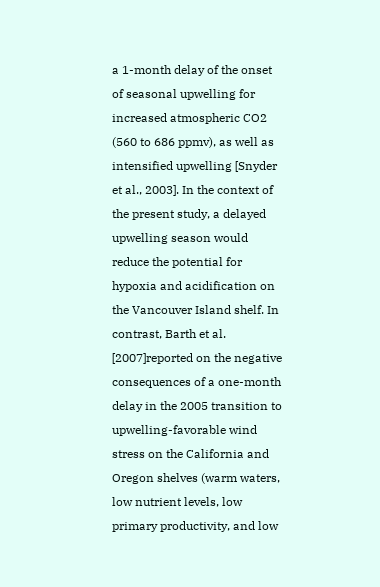a 1-month delay of the onset of seasonal upwelling for increased atmospheric CO2 (560 to 686 ppmv), as well as intensified upwelling [Snyder et al., 2003]. In the context of the present study, a delayed upwelling season would reduce the potential for hypoxia and acidification on the Vancouver Island shelf. In contrast, Barth et al. [2007]reported on the negative consequences of a one-month delay in the 2005 transition to upwelling-favorable wind stress on the California and Oregon shelves (warm waters, low nutrient levels, low primary productivity, and low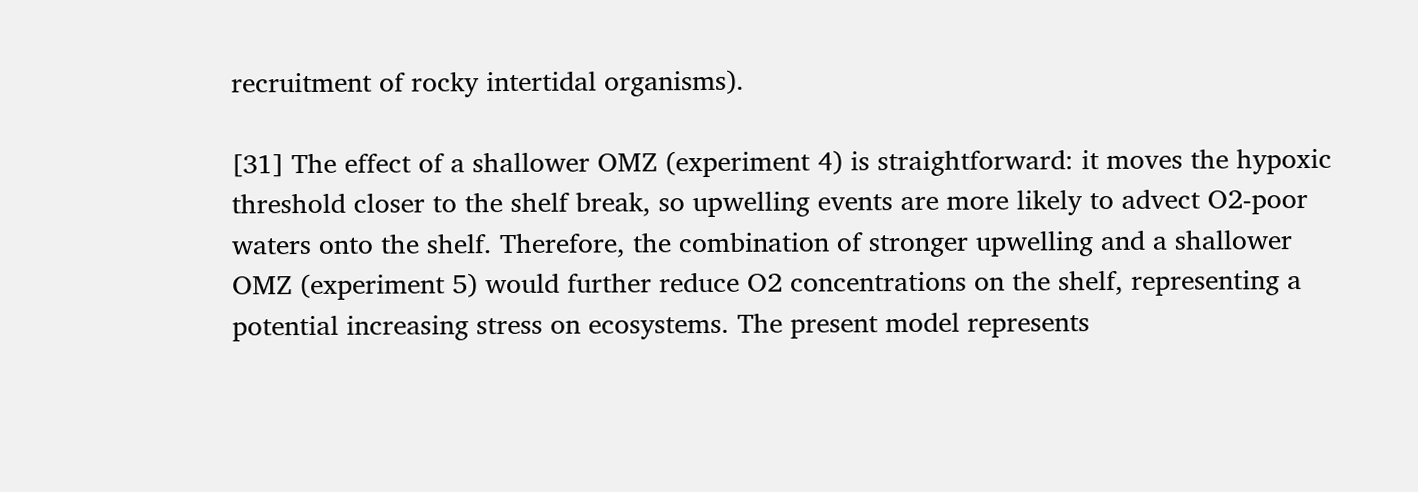recruitment of rocky intertidal organisms).

[31] The effect of a shallower OMZ (experiment 4) is straightforward: it moves the hypoxic threshold closer to the shelf break, so upwelling events are more likely to advect O2-poor waters onto the shelf. Therefore, the combination of stronger upwelling and a shallower OMZ (experiment 5) would further reduce O2 concentrations on the shelf, representing a potential increasing stress on ecosystems. The present model represents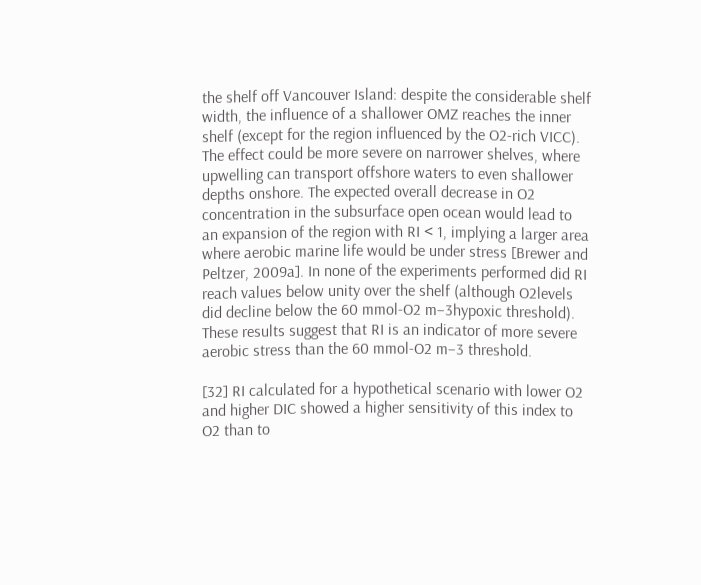the shelf off Vancouver Island: despite the considerable shelf width, the influence of a shallower OMZ reaches the inner shelf (except for the region influenced by the O2-rich VICC). The effect could be more severe on narrower shelves, where upwelling can transport offshore waters to even shallower depths onshore. The expected overall decrease in O2 concentration in the subsurface open ocean would lead to an expansion of the region with RI < 1, implying a larger area where aerobic marine life would be under stress [Brewer and Peltzer, 2009a]. In none of the experiments performed did RI reach values below unity over the shelf (although O2levels did decline below the 60 mmol-O2 m−3hypoxic threshold). These results suggest that RI is an indicator of more severe aerobic stress than the 60 mmol-O2 m−3 threshold.

[32] RI calculated for a hypothetical scenario with lower O2 and higher DIC showed a higher sensitivity of this index to O2 than to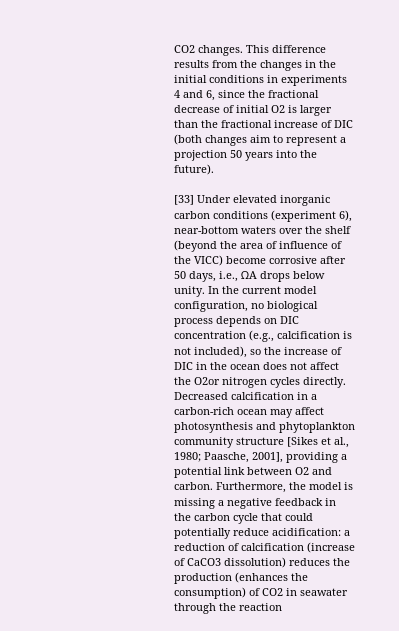CO2 changes. This difference results from the changes in the initial conditions in experiments 4 and 6, since the fractional decrease of initial O2 is larger than the fractional increase of DIC (both changes aim to represent a projection 50 years into the future).

[33] Under elevated inorganic carbon conditions (experiment 6), near-bottom waters over the shelf (beyond the area of influence of the VICC) become corrosive after 50 days, i.e., ΩA drops below unity. In the current model configuration, no biological process depends on DIC concentration (e.g., calcification is not included), so the increase of DIC in the ocean does not affect the O2or nitrogen cycles directly. Decreased calcification in a carbon-rich ocean may affect photosynthesis and phytoplankton community structure [Sikes et al., 1980; Paasche, 2001], providing a potential link between O2 and carbon. Furthermore, the model is missing a negative feedback in the carbon cycle that could potentially reduce acidification: a reduction of calcification (increase of CaCO3 dissolution) reduces the production (enhances the consumption) of CO2 in seawater through the reaction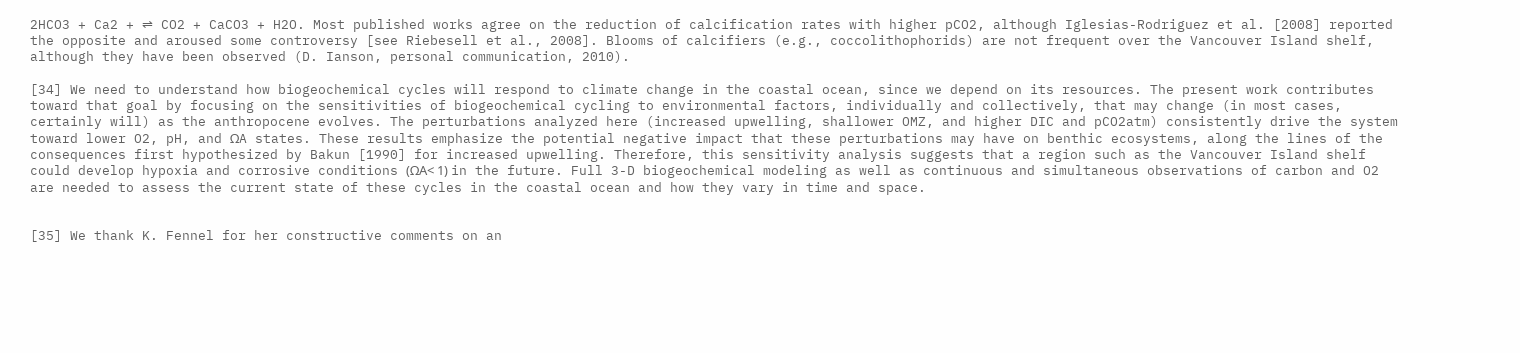2HCO3 + Ca2 + ⇌ CO2 + CaCO3 + H2O. Most published works agree on the reduction of calcification rates with higher pCO2, although Iglesias-Rodriguez et al. [2008] reported the opposite and aroused some controversy [see Riebesell et al., 2008]. Blooms of calcifiers (e.g., coccolithophorids) are not frequent over the Vancouver Island shelf, although they have been observed (D. Ianson, personal communication, 2010).

[34] We need to understand how biogeochemical cycles will respond to climate change in the coastal ocean, since we depend on its resources. The present work contributes toward that goal by focusing on the sensitivities of biogeochemical cycling to environmental factors, individually and collectively, that may change (in most cases, certainly will) as the anthropocene evolves. The perturbations analyzed here (increased upwelling, shallower OMZ, and higher DIC and pCO2atm) consistently drive the system toward lower O2, pH, and ΩA states. These results emphasize the potential negative impact that these perturbations may have on benthic ecosystems, along the lines of the consequences first hypothesized by Bakun [1990] for increased upwelling. Therefore, this sensitivity analysis suggests that a region such as the Vancouver Island shelf could develop hypoxia and corrosive conditions (ΩA< 1) in the future. Full 3-D biogeochemical modeling as well as continuous and simultaneous observations of carbon and O2 are needed to assess the current state of these cycles in the coastal ocean and how they vary in time and space.


[35] We thank K. Fennel for her constructive comments on an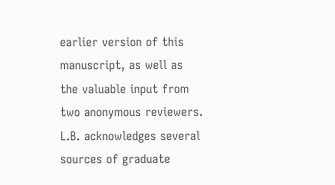earlier version of this manuscript, as well as the valuable input from two anonymous reviewers. L.B. acknowledges several sources of graduate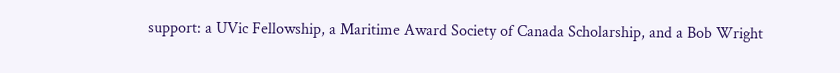support: a UVic Fellowship, a Maritime Award Society of Canada Scholarship, and a Bob Wright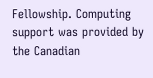Fellowship. Computing support was provided by the Canadian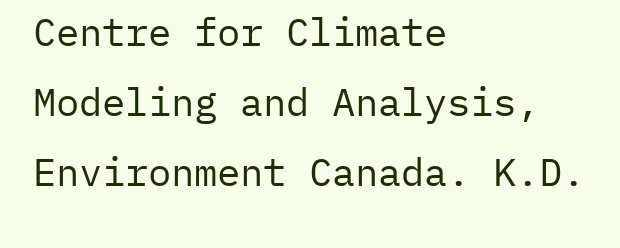Centre for Climate Modeling and Analysis, Environment Canada. K.D.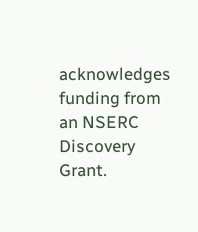acknowledges funding from an NSERC Discovery Grant.